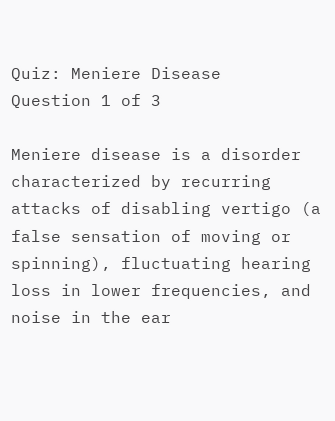Quiz: Meniere Disease
Question 1 of 3

Meniere disease is a disorder characterized by recurring attacks of disabling vertigo (a false sensation of moving or spinning), fluctuating hearing loss in lower frequencies, and noise in the ear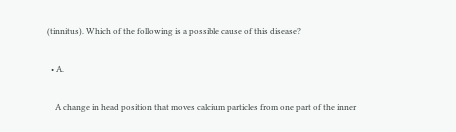(tinnitus). Which of the following is a possible cause of this disease?

  • A.

    A change in head position that moves calcium particles from one part of the inner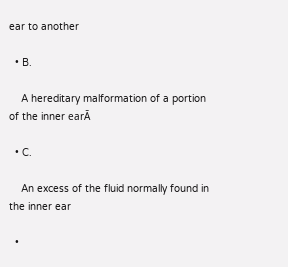ear to another

  • B.

    A hereditary malformation of a portion of the inner earĀ

  • C.

    An excess of the fluid normally found in the inner ear

  •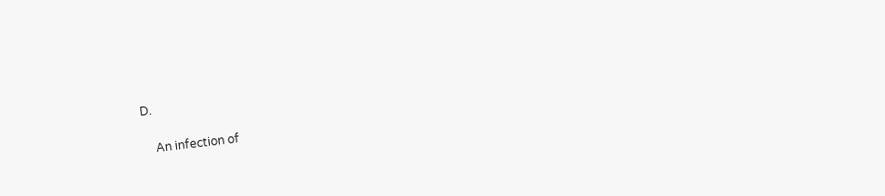D.

    An infection of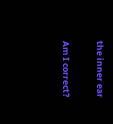the inner ear

Am I correct?